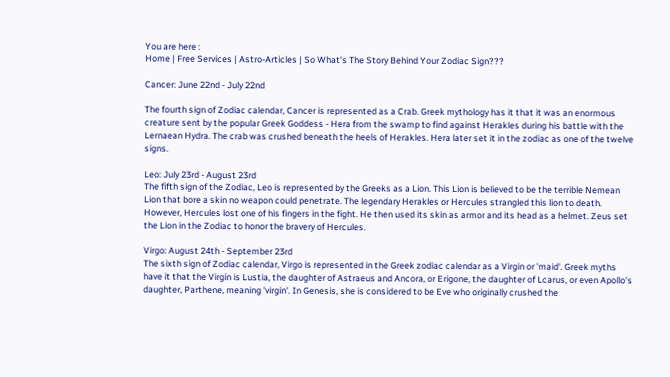You are here :
Home | Free Services | Astro-Articles | So What’s The Story Behind Your Zodiac Sign???

Cancer: June 22nd - July 22nd

The fourth sign of Zodiac calendar, Cancer is represented as a Crab. Greek mythology has it that it was an enormous creature sent by the popular Greek Goddess - Hera from the swamp to find against Herakles during his battle with the Lernaean Hydra. The crab was crushed beneath the heels of Herakles. Hera later set it in the zodiac as one of the twelve signs.

Leo: July 23rd - August 23rd
The fifth sign of the Zodiac, Leo is represented by the Greeks as a Lion. This Lion is believed to be the terrible Nemean Lion that bore a skin no weapon could penetrate. The legendary Herakles or Hercules strangled this lion to death. However, Hercules lost one of his fingers in the fight. He then used its skin as armor and its head as a helmet. Zeus set the Lion in the Zodiac to honor the bravery of Hercules.

Virgo: August 24th - September 23rd
The sixth sign of Zodiac calendar, Virgo is represented in the Greek zodiac calendar as a Virgin or 'maid'. Greek myths have it that the Virgin is Lustia, the daughter of Astraeus and Ancora, or Erigone, the daughter of Lcarus, or even Apollo's daughter, Parthene, meaning 'virgin'. In Genesis, she is considered to be Eve who originally crushed the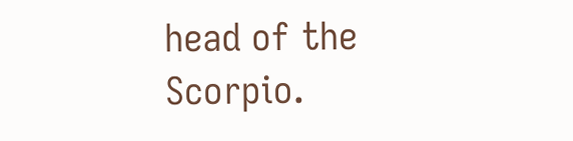head of the Scorpio.